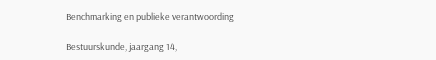Benchmarking en publieke verantwoording

Bestuurskunde, jaargang 14,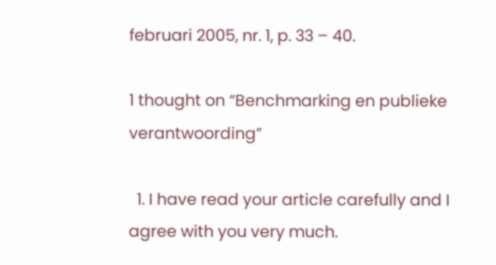februari 2005, nr. 1, p. 33 – 40.

1 thought on “Benchmarking en publieke verantwoording”

  1. I have read your article carefully and I agree with you very much.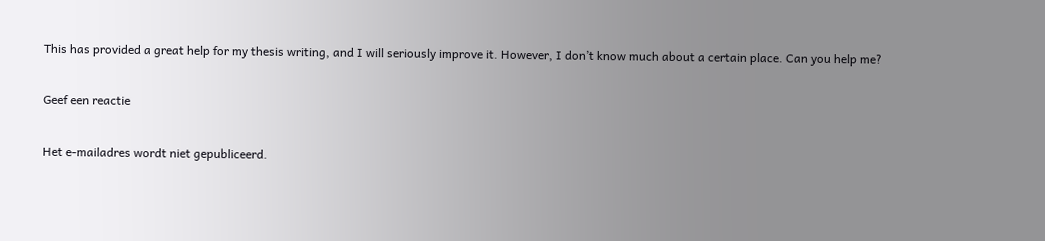This has provided a great help for my thesis writing, and I will seriously improve it. However, I don’t know much about a certain place. Can you help me?

Geef een reactie

Het e-mailadres wordt niet gepubliceerd.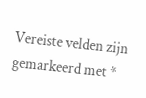Vereiste velden zijn gemarkeerd met *